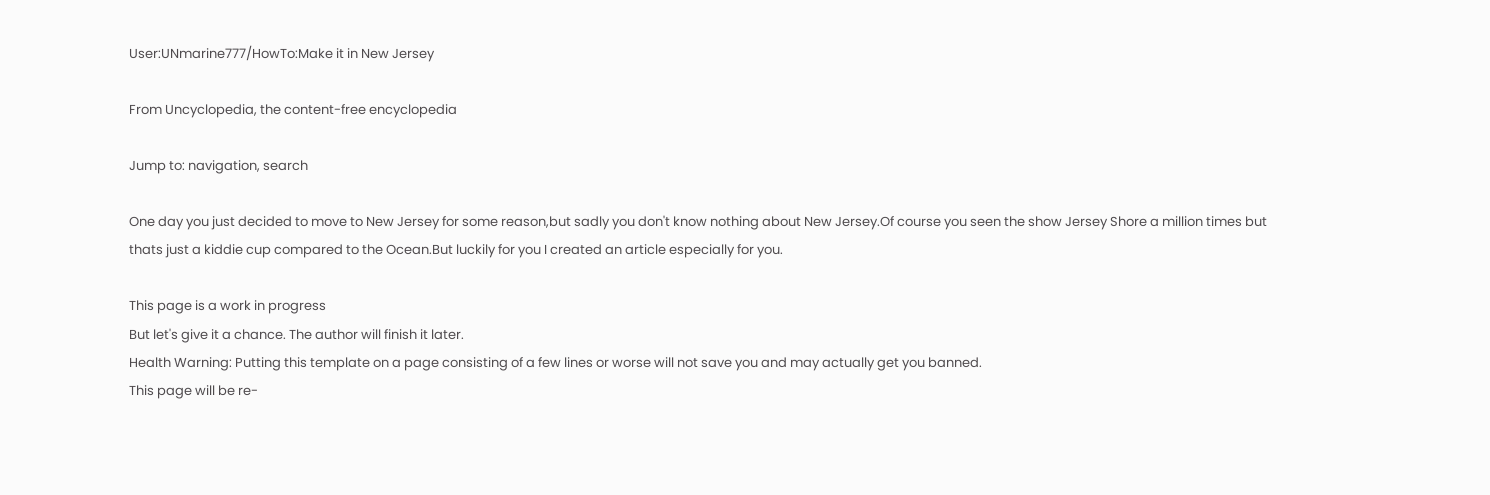User:UNmarine777/HowTo:Make it in New Jersey

From Uncyclopedia, the content-free encyclopedia

Jump to: navigation, search

One day you just decided to move to New Jersey for some reason,but sadly you don't know nothing about New Jersey.Of course you seen the show Jersey Shore a million times but thats just a kiddie cup compared to the Ocean.But luckily for you I created an article especially for you.

This page is a work in progress
But let's give it a chance. The author will finish it later.
Health Warning: Putting this template on a page consisting of a few lines or worse will not save you and may actually get you banned.
This page will be re-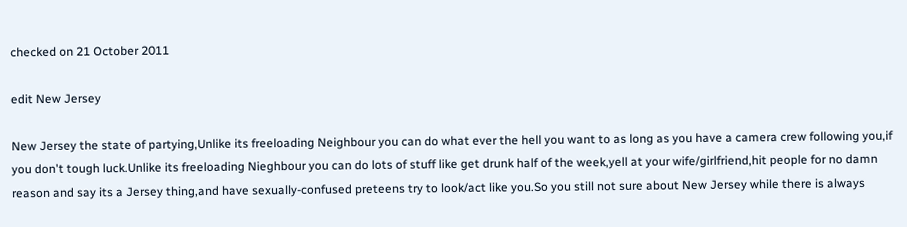checked on 21 October 2011

edit New Jersey

New Jersey the state of partying,Unlike its freeloading Neighbour you can do what ever the hell you want to as long as you have a camera crew following you,if you don't tough luck.Unlike its freeloading Nieghbour you can do lots of stuff like get drunk half of the week,yell at your wife/girlfriend,hit people for no damn reason and say its a Jersey thing,and have sexually-confused preteens try to look/act like you.So you still not sure about New Jersey while there is always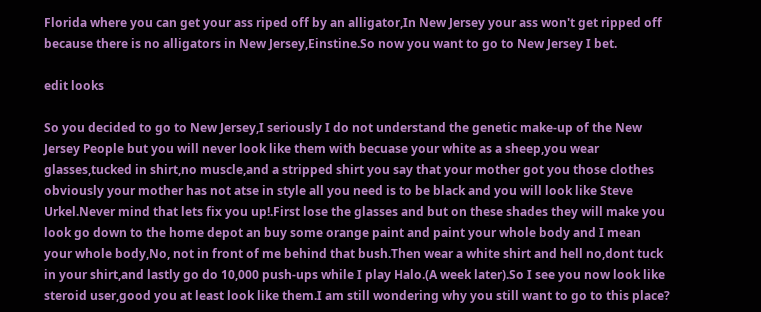Florida where you can get your ass riped off by an alligator,In New Jersey your ass won't get ripped off because there is no alligators in New Jersey,Einstine.So now you want to go to New Jersey I bet.

edit looks

So you decided to go to New Jersey,I seriously I do not understand the genetic make-up of the New Jersey People but you will never look like them with becuase your white as a sheep,you wear glasses,tucked in shirt,no muscle,and a stripped shirt you say that your mother got you those clothes obviously your mother has not atse in style all you need is to be black and you will look like Steve Urkel.Never mind that lets fix you up!.First lose the glasses and but on these shades they will make you look go down to the home depot an buy some orange paint and paint your whole body and I mean your whole body,No, not in front of me behind that bush.Then wear a white shirt and hell no,dont tuck in your shirt,and lastly go do 10,000 push-ups while I play Halo.(A week later).So I see you now look like steroid user,good you at least look like them.I am still wondering why you still want to go to this place?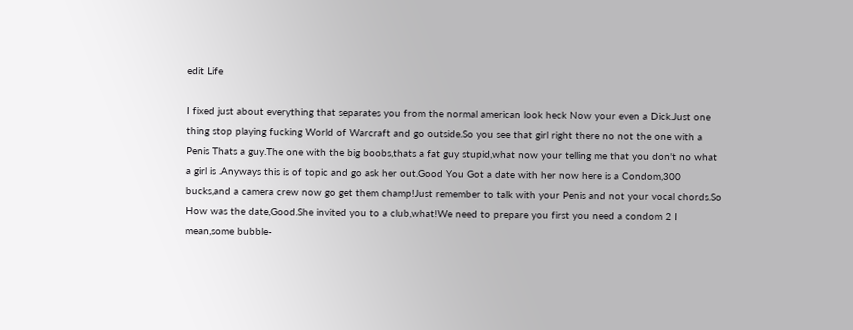edit Life

I fixed just about everything that separates you from the normal american look heck Now your even a Dick.Just one thing stop playing fucking World of Warcraft and go outside.So you see that girl right there no not the one with a Penis Thats a guy.The one with the big boobs,thats a fat guy stupid,what now your telling me that you don't no what a girl is .Anyways this is of topic and go ask her out.Good You Got a date with her now here is a Condom,300 bucks,and a camera crew now go get them champ!Just remember to talk with your Penis and not your vocal chords.So How was the date,Good.She invited you to a club,what!We need to prepare you first you need a condom 2 I mean,some bubble-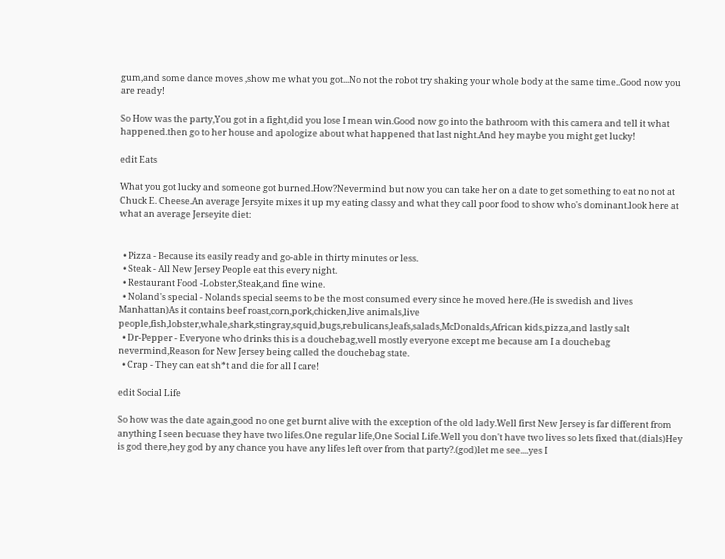gum,and some dance moves ,show me what you got...No not the robot try shaking your whole body at the same time..Good now you are ready!

So How was the party,You got in a fight,did you lose I mean win.Good now go into the bathroom with this camera and tell it what happened.then go to her house and apologize about what happened that last night.And hey maybe you might get lucky!

edit Eats

What you got lucky and someone got burned.How?Nevermind but now you can take her on a date to get something to eat no not at Chuck E. Cheese.An average Jersyite mixes it up my eating classy and what they call poor food to show who's dominant.look here at what an average Jerseyite diet:


  • Pizza - Because its easily ready and go-able in thirty minutes or less.
  • Steak - All New Jersey People eat this every night.
  • Restaurant Food -Lobster,Steak,and fine wine.
  • Noland's special - Nolands special seems to be the most consumed every since he moved here.(He is swedish and lives Manhattan)As it contains beef roast,corn,pork,chicken,live animals,live people,fish,lobster,whale,shark,stingray,squid,bugs,rebulicans,leafs,salads,McDonalds,African kids,pizza,and lastly salt
  • Dr-Pepper - Everyone who drinks this is a douchebag,well mostly everyone except me because am I a douchebag nevermind,Reason for New Jersey being called the douchebag state.
  • Crap - They can eat sh*t and die for all I care!

edit Social Life

So how was the date again,good no one get burnt alive with the exception of the old lady.Well first New Jersey is far different from anything I seen becuase they have two lifes.One regular life,One Social Life.Well you don't have two lives so lets fixed that.(dials)Hey is god there,hey god by any chance you have any lifes left over from that party?.(god)let me see....yes I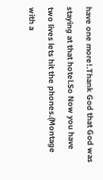have one more!.Thank God that God was staying at that hotel.So Now you have two lives lets hit the phones.(Montage with a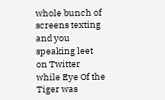whole bunch of screens texting and you speaking leet on Twitter while Eye Of the Tiger was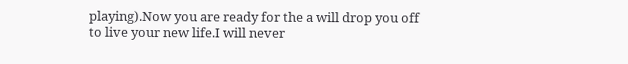playing).Now you are ready for the a will drop you off to live your new life.I will never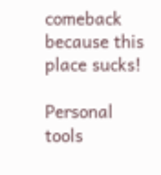comeback because this place sucks!

Personal tools